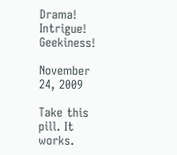Drama! Intrigue! Geekiness!

November 24, 2009

Take this pill. It works.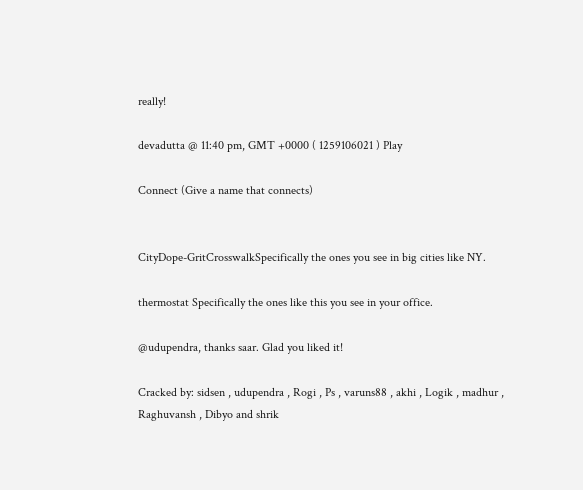really!

devadutta @ 11:40 pm, GMT +0000 ( 1259106021 ) Play

Connect (Give a name that connects)


CityDope-GritCrosswalkSpecifically the ones you see in big cities like NY.

thermostat Specifically the ones like this you see in your office.

@udupendra, thanks saar. Glad you liked it!

Cracked by: sidsen , udupendra , Rogi , Ps , varuns88 , akhi , Logik , madhur , Raghuvansh , Dibyo and shrik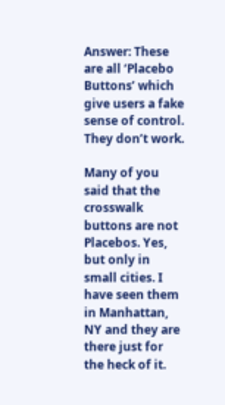Answer: These are all ‘Placebo Buttons’ which give users a fake sense of control. They don’t work.

Many of you said that the crosswalk buttons are not Placebos. Yes, but only in small cities. I have seen them in Manhattan, NY and they are there just for the heck of it.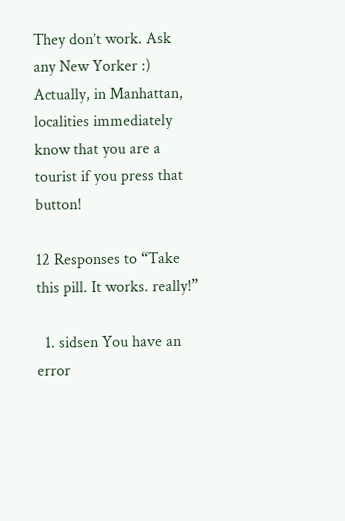They don’t work. Ask any New Yorker :) Actually, in Manhattan, localities immediately know that you are a tourist if you press that button!

12 Responses to “Take this pill. It works. really!”

  1. sidsen You have an error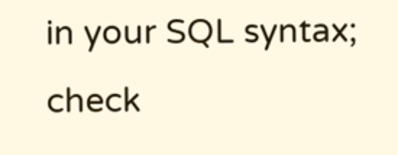in your SQL syntax; check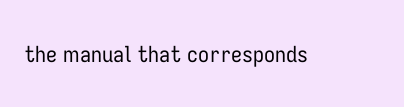the manual that corresponds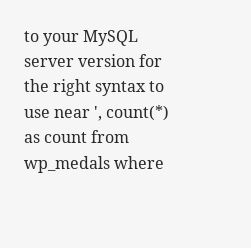to your MySQL server version for the right syntax to use near ', count(*) as count from wp_medals where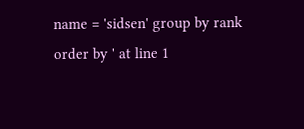name = 'sidsen' group by rank order by ' at line 1